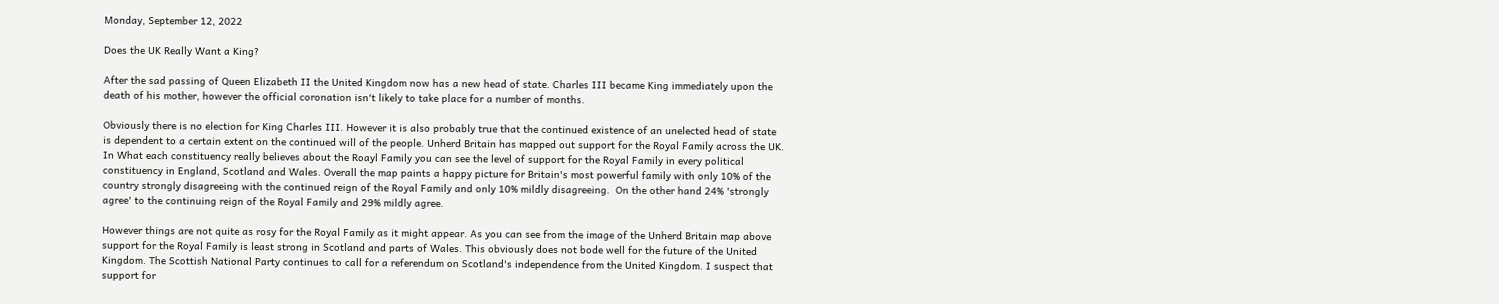Monday, September 12, 2022

Does the UK Really Want a King?

After the sad passing of Queen Elizabeth II the United Kingdom now has a new head of state. Charles III became King immediately upon the death of his mother, however the official coronation isn't likely to take place for a number of months.

Obviously there is no election for King Charles III. However it is also probably true that the continued existence of an unelected head of state is dependent to a certain extent on the continued will of the people. Unherd Britain has mapped out support for the Royal Family across the UK. In What each constituency really believes about the Roayl Family you can see the level of support for the Royal Family in every political constituency in England, Scotland and Wales. Overall the map paints a happy picture for Britain's most powerful family with only 10% of the country strongly disagreeing with the continued reign of the Royal Family and only 10% mildly disagreeing.  On the other hand 24% 'strongly agree' to the continuing reign of the Royal Family and 29% mildly agree.

However things are not quite as rosy for the Royal Family as it might appear. As you can see from the image of the Unherd Britain map above support for the Royal Family is least strong in Scotland and parts of Wales. This obviously does not bode well for the future of the United Kingdom. The Scottish National Party continues to call for a referendum on Scotland's independence from the United Kingdom. I suspect that support for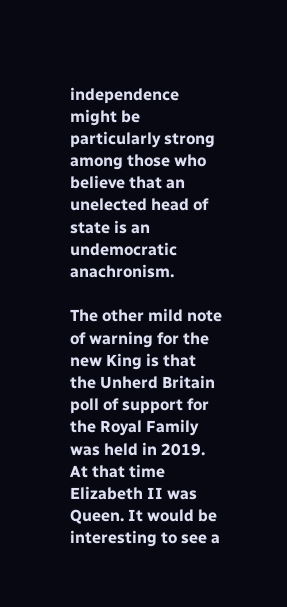independence might be particularly strong among those who believe that an unelected head of state is an undemocratic anachronism.

The other mild note of warning for the new King is that the Unherd Britain poll of support for the Royal Family was held in 2019. At that time Elizabeth II was Queen. It would be interesting to see a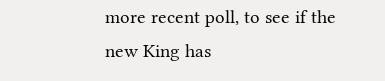more recent poll, to see if the new King has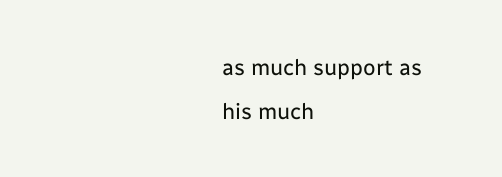as much support as his much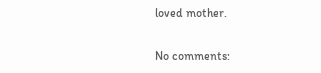loved mother.

No comments: